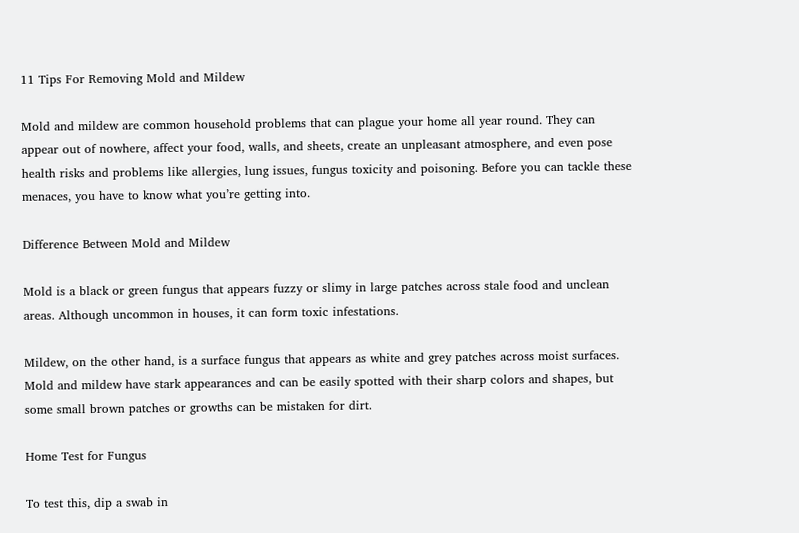11 Tips For Removing Mold and Mildew

Mold and mildew are common household problems that can plague your home all year round. They can appear out of nowhere, affect your food, walls, and sheets, create an unpleasant atmosphere, and even pose health risks and problems like allergies, lung issues, fungus toxicity and poisoning. Before you can tackle these menaces, you have to know what you’re getting into.

Difference Between Mold and Mildew

Mold is a black or green fungus that appears fuzzy or slimy in large patches across stale food and unclean areas. Although uncommon in houses, it can form toxic infestations.

Mildew, on the other hand, is a surface fungus that appears as white and grey patches across moist surfaces.  Mold and mildew have stark appearances and can be easily spotted with their sharp colors and shapes, but some small brown patches or growths can be mistaken for dirt.

Home Test for Fungus

To test this, dip a swab in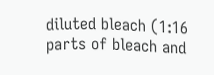diluted bleach (1:16 parts of bleach and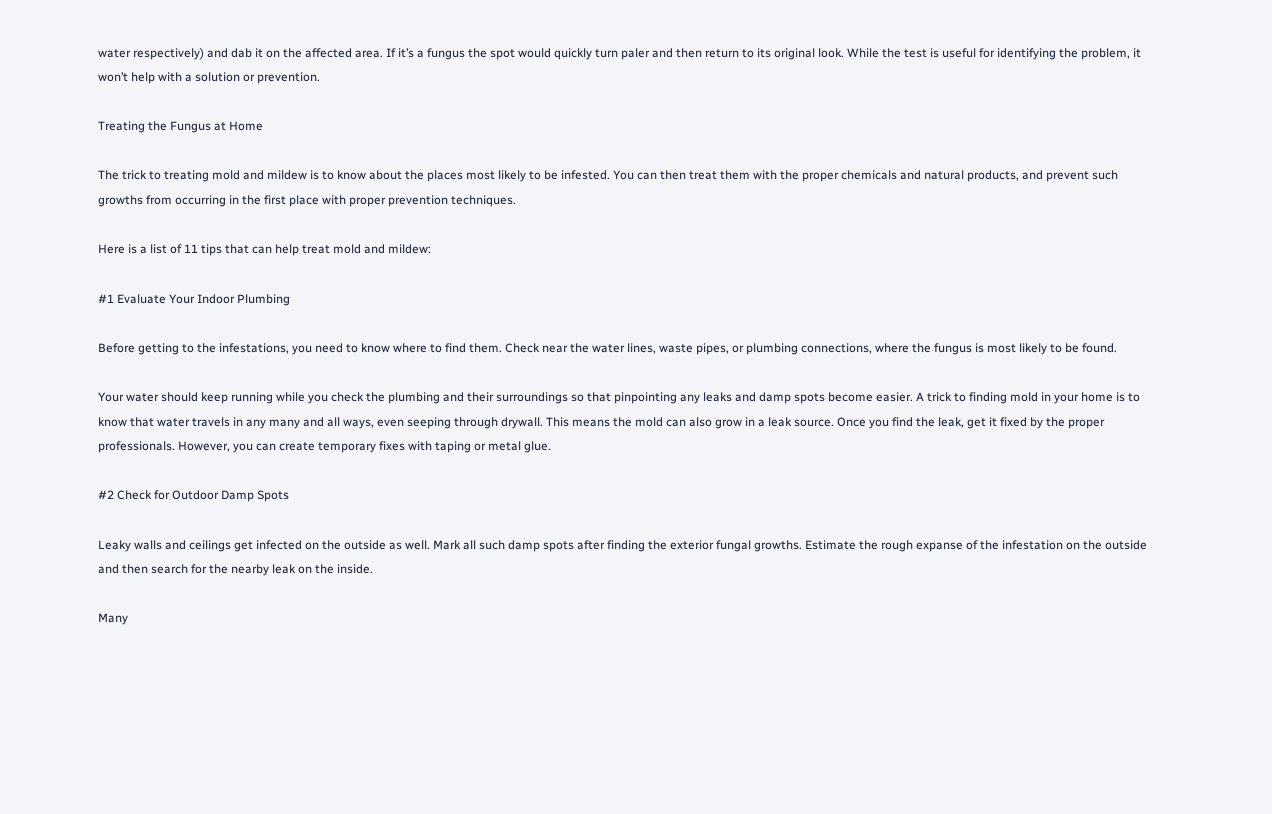water respectively) and dab it on the affected area. If it’s a fungus the spot would quickly turn paler and then return to its original look. While the test is useful for identifying the problem, it won’t help with a solution or prevention.

Treating the Fungus at Home

The trick to treating mold and mildew is to know about the places most likely to be infested. You can then treat them with the proper chemicals and natural products, and prevent such growths from occurring in the first place with proper prevention techniques.

Here is a list of 11 tips that can help treat mold and mildew:

#1 Evaluate Your Indoor Plumbing

Before getting to the infestations, you need to know where to find them. Check near the water lines, waste pipes, or plumbing connections, where the fungus is most likely to be found.

Your water should keep running while you check the plumbing and their surroundings so that pinpointing any leaks and damp spots become easier. A trick to finding mold in your home is to know that water travels in any many and all ways, even seeping through drywall. This means the mold can also grow in a leak source. Once you find the leak, get it fixed by the proper professionals. However, you can create temporary fixes with taping or metal glue.

#2 Check for Outdoor Damp Spots

Leaky walls and ceilings get infected on the outside as well. Mark all such damp spots after finding the exterior fungal growths. Estimate the rough expanse of the infestation on the outside and then search for the nearby leak on the inside.

Many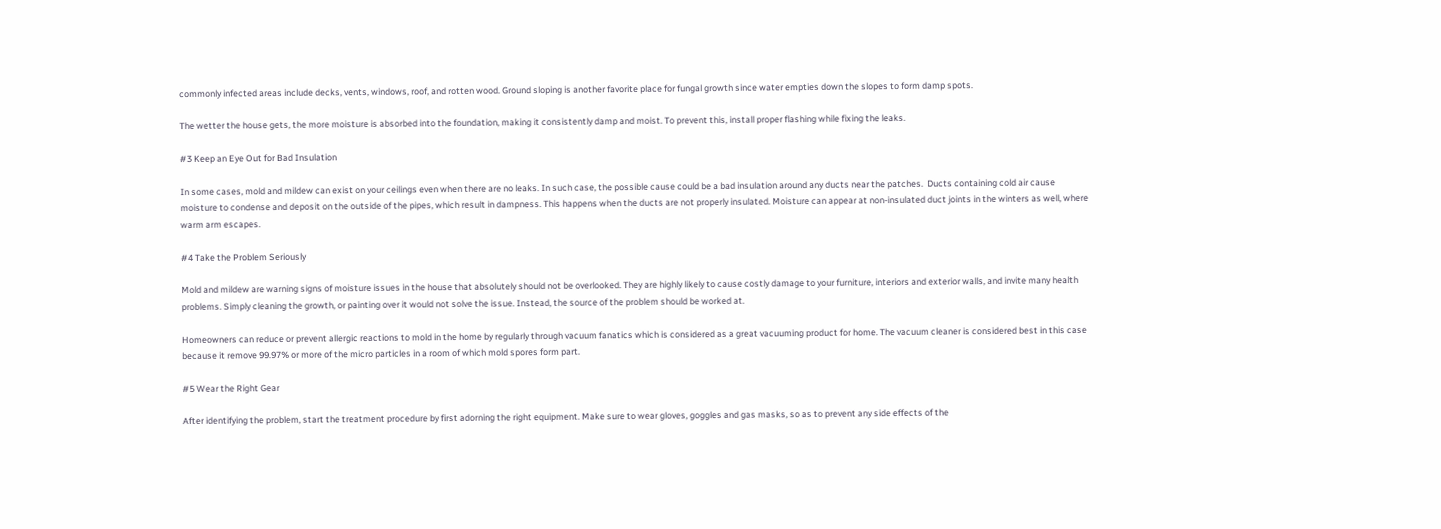commonly infected areas include decks, vents, windows, roof, and rotten wood. Ground sloping is another favorite place for fungal growth since water empties down the slopes to form damp spots.

The wetter the house gets, the more moisture is absorbed into the foundation, making it consistently damp and moist. To prevent this, install proper flashing while fixing the leaks.

#3 Keep an Eye Out for Bad Insulation

In some cases, mold and mildew can exist on your ceilings even when there are no leaks. In such case, the possible cause could be a bad insulation around any ducts near the patches.  Ducts containing cold air cause moisture to condense and deposit on the outside of the pipes, which result in dampness. This happens when the ducts are not properly insulated. Moisture can appear at non-insulated duct joints in the winters as well, where warm arm escapes.

#4 Take the Problem Seriously

Mold and mildew are warning signs of moisture issues in the house that absolutely should not be overlooked. They are highly likely to cause costly damage to your furniture, interiors and exterior walls, and invite many health problems. Simply cleaning the growth, or painting over it would not solve the issue. Instead, the source of the problem should be worked at.

Homeowners can reduce or prevent allergic reactions to mold in the home by regularly through vacuum fanatics which is considered as a great vacuuming product for home. The vacuum cleaner is considered best in this case because it remove 99.97% or more of the micro particles in a room of which mold spores form part.

#5 Wear the Right Gear

After identifying the problem, start the treatment procedure by first adorning the right equipment. Make sure to wear gloves, goggles and gas masks, so as to prevent any side effects of the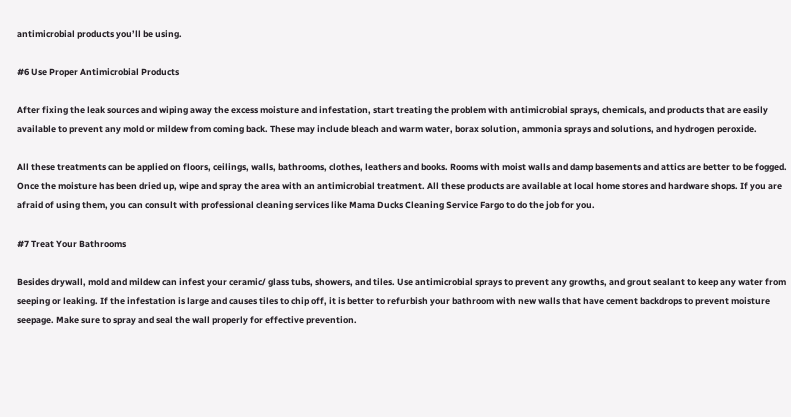antimicrobial products you’ll be using.

#6 Use Proper Antimicrobial Products

After fixing the leak sources and wiping away the excess moisture and infestation, start treating the problem with antimicrobial sprays, chemicals, and products that are easily available to prevent any mold or mildew from coming back. These may include bleach and warm water, borax solution, ammonia sprays and solutions, and hydrogen peroxide.

All these treatments can be applied on floors, ceilings, walls, bathrooms, clothes, leathers and books. Rooms with moist walls and damp basements and attics are better to be fogged. Once the moisture has been dried up, wipe and spray the area with an antimicrobial treatment. All these products are available at local home stores and hardware shops. If you are afraid of using them, you can consult with professional cleaning services like Mama Ducks Cleaning Service Fargo to do the job for you.

#7 Treat Your Bathrooms

Besides drywall, mold and mildew can infest your ceramic/ glass tubs, showers, and tiles. Use antimicrobial sprays to prevent any growths, and grout sealant to keep any water from seeping or leaking. If the infestation is large and causes tiles to chip off, it is better to refurbish your bathroom with new walls that have cement backdrops to prevent moisture seepage. Make sure to spray and seal the wall properly for effective prevention.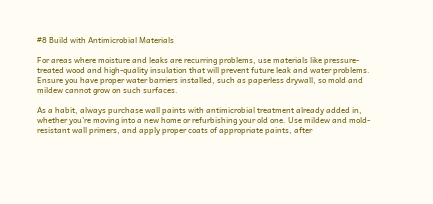#8 Build with Antimicrobial Materials

For areas where moisture and leaks are recurring problems, use materials like pressure-treated wood and high-quality insulation that will prevent future leak and water problems. Ensure you have proper water barriers installed, such as paperless drywall, so mold and mildew cannot grow on such surfaces.

As a habit, always purchase wall paints with antimicrobial treatment already added in, whether you’re moving into a new home or refurbishing your old one. Use mildew and mold-resistant wall primers, and apply proper coats of appropriate paints, after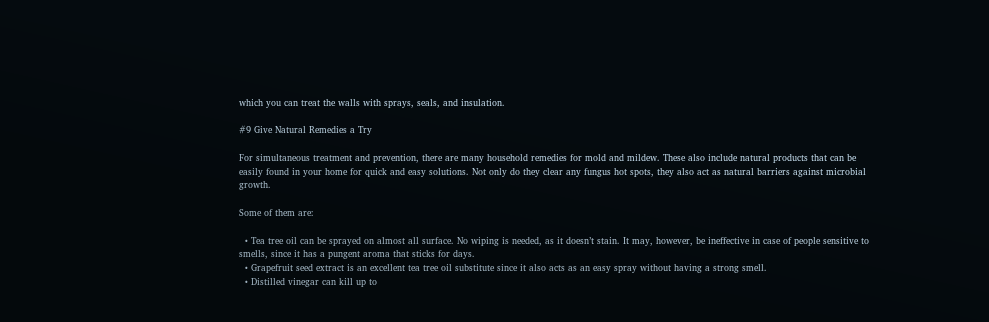which you can treat the walls with sprays, seals, and insulation.

#9 Give Natural Remedies a Try

For simultaneous treatment and prevention, there are many household remedies for mold and mildew. These also include natural products that can be easily found in your home for quick and easy solutions. Not only do they clear any fungus hot spots, they also act as natural barriers against microbial growth.

Some of them are:

  • Tea tree oil can be sprayed on almost all surface. No wiping is needed, as it doesn’t stain. It may, however, be ineffective in case of people sensitive to smells, since it has a pungent aroma that sticks for days.
  • Grapefruit seed extract is an excellent tea tree oil substitute since it also acts as an easy spray without having a strong smell.
  • Distilled vinegar can kill up to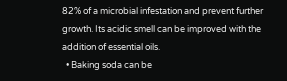82% of a microbial infestation and prevent further growth. Its acidic smell can be improved with the addition of essential oils.
  • Baking soda can be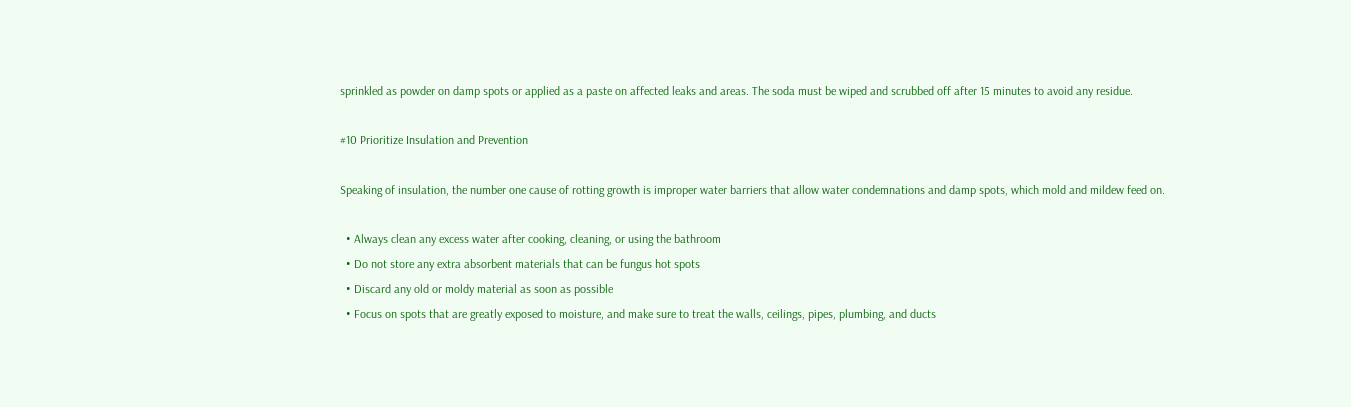sprinkled as powder on damp spots or applied as a paste on affected leaks and areas. The soda must be wiped and scrubbed off after 15 minutes to avoid any residue.

#10 Prioritize Insulation and Prevention

Speaking of insulation, the number one cause of rotting growth is improper water barriers that allow water condemnations and damp spots, which mold and mildew feed on.

  • Always clean any excess water after cooking, cleaning, or using the bathroom
  • Do not store any extra absorbent materials that can be fungus hot spots
  • Discard any old or moldy material as soon as possible
  • Focus on spots that are greatly exposed to moisture, and make sure to treat the walls, ceilings, pipes, plumbing, and ducts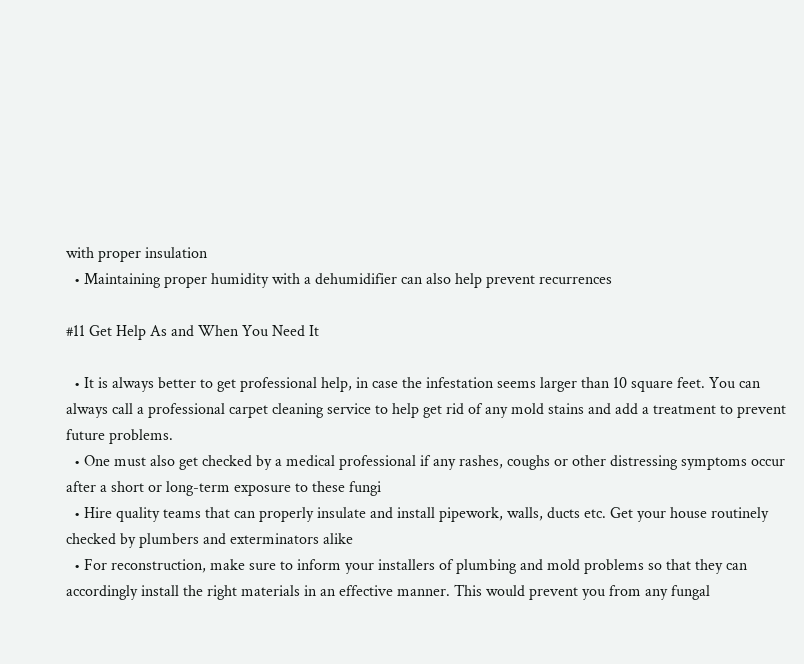with proper insulation
  • Maintaining proper humidity with a dehumidifier can also help prevent recurrences

#11 Get Help As and When You Need It

  • It is always better to get professional help, in case the infestation seems larger than 10 square feet. You can always call a professional carpet cleaning service to help get rid of any mold stains and add a treatment to prevent future problems.
  • One must also get checked by a medical professional if any rashes, coughs or other distressing symptoms occur after a short or long-term exposure to these fungi
  • Hire quality teams that can properly insulate and install pipework, walls, ducts etc. Get your house routinely checked by plumbers and exterminators alike
  • For reconstruction, make sure to inform your installers of plumbing and mold problems so that they can accordingly install the right materials in an effective manner. This would prevent you from any fungal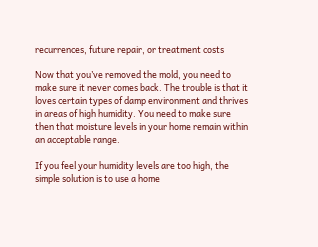recurrences, future repair, or treatment costs

Now that you’ve removed the mold, you need to make sure it never comes back. The trouble is that it loves certain types of damp environment and thrives in areas of high humidity. You need to make sure then that moisture levels in your home remain within an acceptable range.

If you feel your humidity levels are too high, the simple solution is to use a home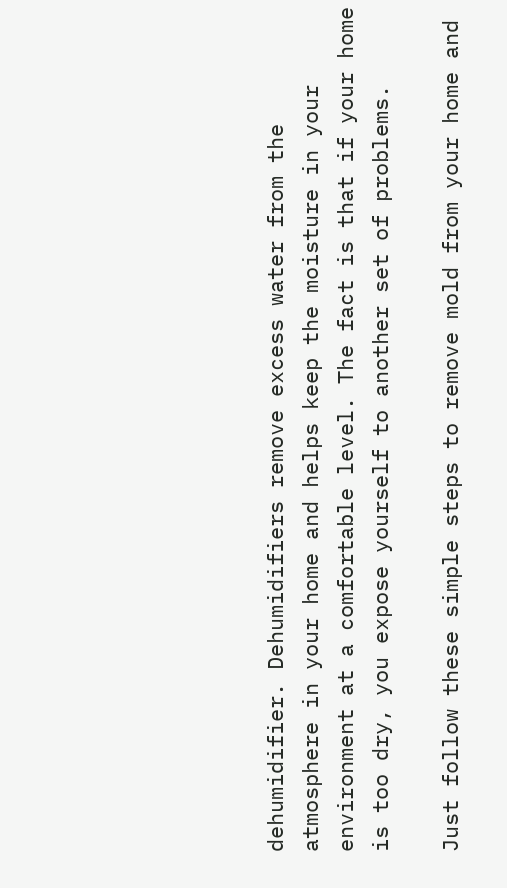dehumidifier. Dehumidifiers remove excess water from the atmosphere in your home and helps keep the moisture in your environment at a comfortable level. The fact is that if your home is too dry, you expose yourself to another set of problems.

Just follow these simple steps to remove mold from your home and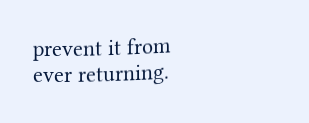prevent it from ever returning.